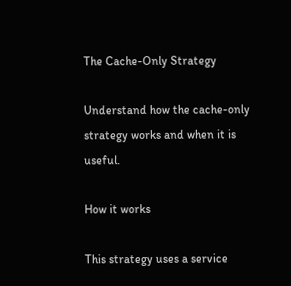The Cache-Only Strategy

Understand how the cache-only strategy works and when it is useful.

How it works

This strategy uses a service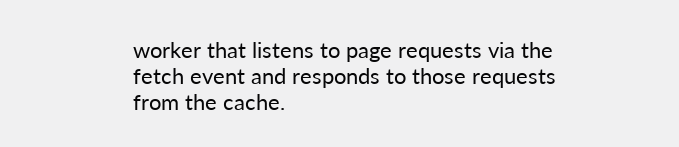worker that listens to page requests via the fetch event and responds to those requests from the cache.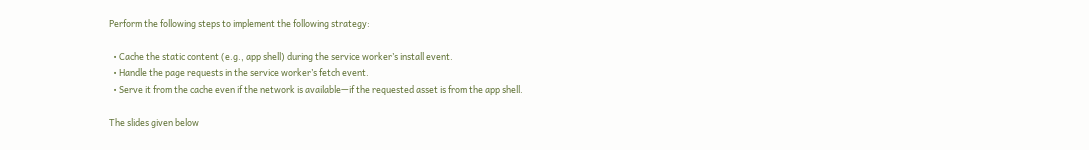Perform the following steps to implement the following strategy:

  • Cache the static content (e.g., app shell) during the service worker’s install event.
  • Handle the page requests in the service worker’s fetch event.
  • Serve it from the cache even if the network is available—if the requested asset is from the app shell.

The slides given below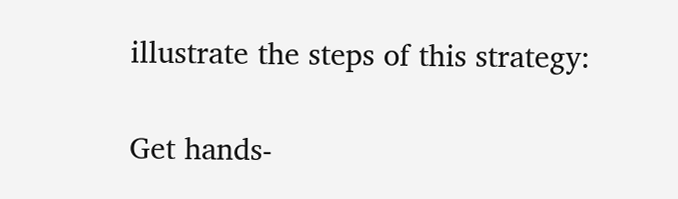illustrate the steps of this strategy:

Get hands-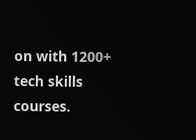on with 1200+ tech skills courses.